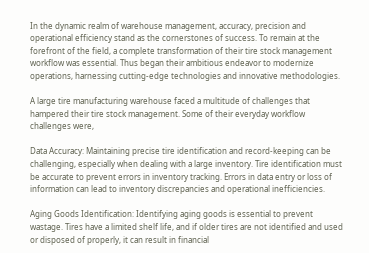In the dynamic realm of warehouse management, accuracy, precision and operational efficiency stand as the cornerstones of success. To remain at the forefront of the field, a complete transformation of their tire stock management workflow was essential. Thus began their ambitious endeavor to modernize operations, harnessing cutting-edge technologies and innovative methodologies.

A large tire manufacturing warehouse faced a multitude of challenges that hampered their tire stock management. Some of their everyday workflow challenges were,

Data Accuracy: Maintaining precise tire identification and record-keeping can be challenging, especially when dealing with a large inventory. Tire identification must be accurate to prevent errors in inventory tracking. Errors in data entry or loss of information can lead to inventory discrepancies and operational inefficiencies.

Aging Goods Identification: Identifying aging goods is essential to prevent wastage. Tires have a limited shelf life, and if older tires are not identified and used or disposed of properly, it can result in financial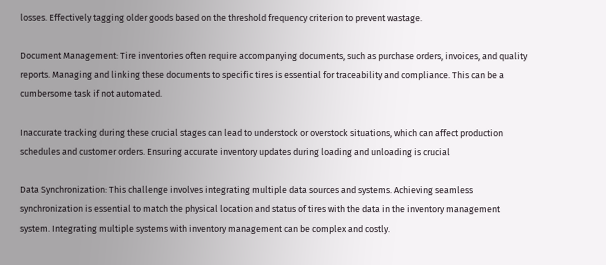losses. Effectively tagging older goods based on the threshold frequency criterion to prevent wastage.

Document Management: Tire inventories often require accompanying documents, such as purchase orders, invoices, and quality reports. Managing and linking these documents to specific tires is essential for traceability and compliance. This can be a cumbersome task if not automated.

Inaccurate tracking during these crucial stages can lead to understock or overstock situations, which can affect production schedules and customer orders. Ensuring accurate inventory updates during loading and unloading is crucial

Data Synchronization: This challenge involves integrating multiple data sources and systems. Achieving seamless synchronization is essential to match the physical location and status of tires with the data in the inventory management system. Integrating multiple systems with inventory management can be complex and costly.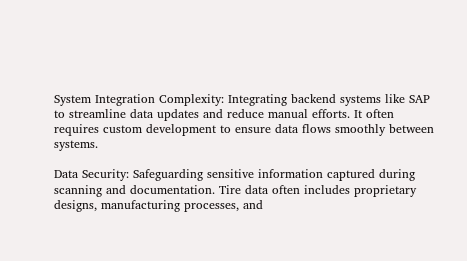System Integration Complexity: Integrating backend systems like SAP to streamline data updates and reduce manual efforts. It often requires custom development to ensure data flows smoothly between systems.

Data Security: Safeguarding sensitive information captured during scanning and documentation. Tire data often includes proprietary designs, manufacturing processes, and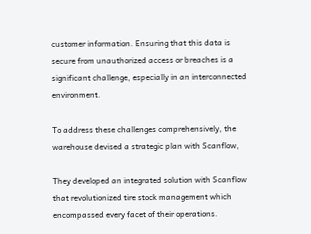customer information. Ensuring that this data is secure from unauthorized access or breaches is a significant challenge, especially in an interconnected environment.

To address these challenges comprehensively, the warehouse devised a strategic plan with Scanflow,

They developed an integrated solution with Scanflow that revolutionized tire stock management which encompassed every facet of their operations.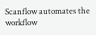Scanflow automates the workflow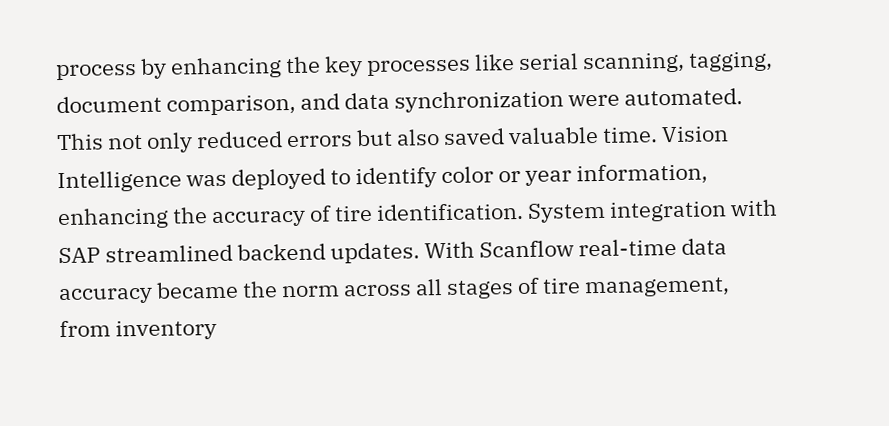process by enhancing the key processes like serial scanning, tagging, document comparison, and data synchronization were automated. This not only reduced errors but also saved valuable time. Vision Intelligence was deployed to identify color or year information, enhancing the accuracy of tire identification. System integration with SAP streamlined backend updates. With Scanflow real-time data accuracy became the norm across all stages of tire management, from inventory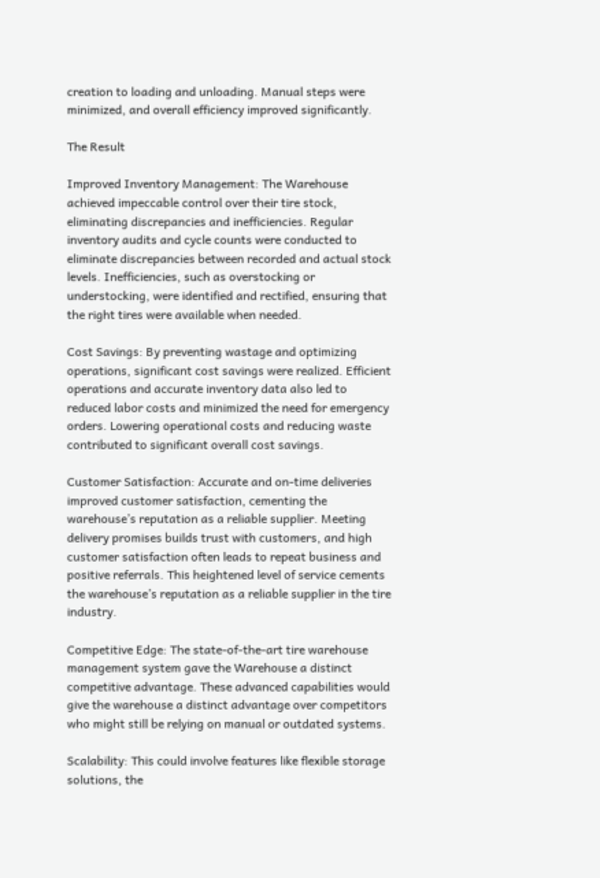creation to loading and unloading. Manual steps were minimized, and overall efficiency improved significantly.

The Result

Improved Inventory Management: The Warehouse achieved impeccable control over their tire stock, eliminating discrepancies and inefficiencies. Regular inventory audits and cycle counts were conducted to eliminate discrepancies between recorded and actual stock levels. Inefficiencies, such as overstocking or understocking, were identified and rectified, ensuring that the right tires were available when needed.

Cost Savings: By preventing wastage and optimizing operations, significant cost savings were realized. Efficient operations and accurate inventory data also led to reduced labor costs and minimized the need for emergency orders. Lowering operational costs and reducing waste contributed to significant overall cost savings.

Customer Satisfaction: Accurate and on-time deliveries improved customer satisfaction, cementing the warehouse’s reputation as a reliable supplier. Meeting delivery promises builds trust with customers, and high customer satisfaction often leads to repeat business and positive referrals. This heightened level of service cements the warehouse’s reputation as a reliable supplier in the tire industry.

Competitive Edge: The state-of-the-art tire warehouse management system gave the Warehouse a distinct competitive advantage. These advanced capabilities would give the warehouse a distinct advantage over competitors who might still be relying on manual or outdated systems.

Scalability: This could involve features like flexible storage solutions, the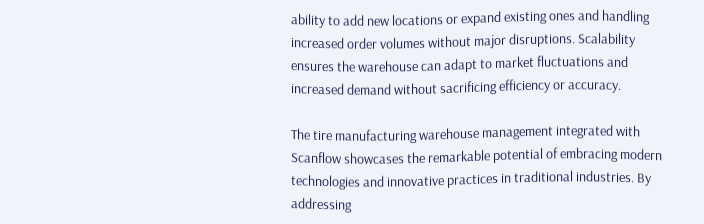ability to add new locations or expand existing ones and handling increased order volumes without major disruptions. Scalability ensures the warehouse can adapt to market fluctuations and increased demand without sacrificing efficiency or accuracy.

The tire manufacturing warehouse management integrated with Scanflow showcases the remarkable potential of embracing modern technologies and innovative practices in traditional industries. By addressing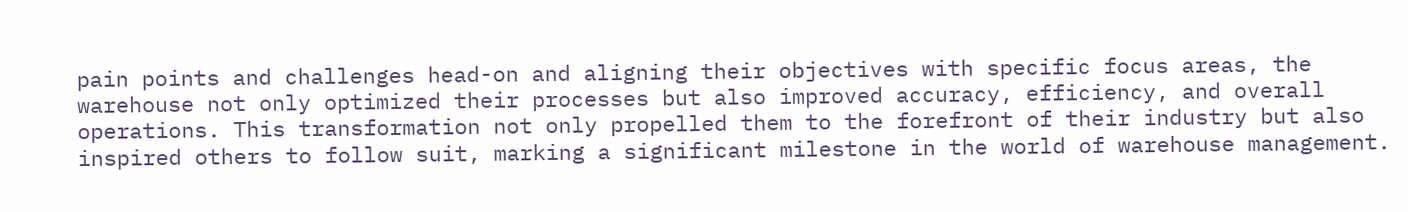pain points and challenges head-on and aligning their objectives with specific focus areas, the warehouse not only optimized their processes but also improved accuracy, efficiency, and overall operations. This transformation not only propelled them to the forefront of their industry but also inspired others to follow suit, marking a significant milestone in the world of warehouse management.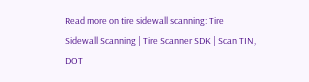Read more on tire sidewall scanning: Tire Sidewall Scanning | Tire Scanner SDK | Scan TIN, DOT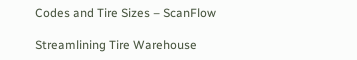Codes and Tire Sizes – ScanFlow

Streamlining Tire Warehouse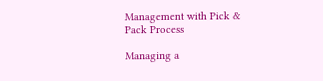Management with Pick & Pack Process

Managing a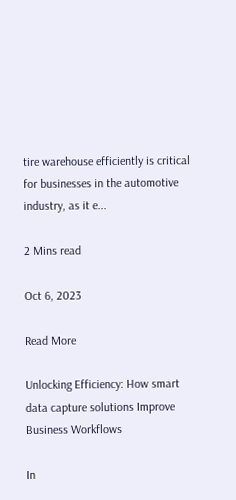tire warehouse efficiently is critical for businesses in the automotive industry, as it e...

2 Mins read

Oct 6, 2023

Read More

Unlocking Efficiency: How smart data capture solutions Improve Business Workflows

In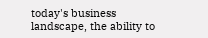today's business landscape, the ability to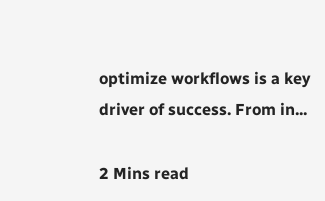optimize workflows is a key driver of success. From in...

2 Mins read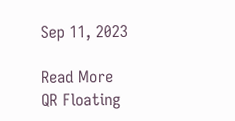Sep 11, 2023

Read More
QR Floating